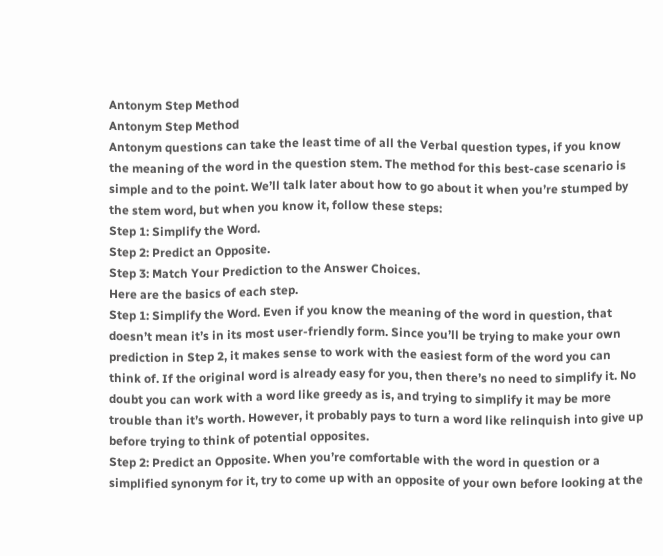Antonym Step Method
Antonym Step Method
Antonym questions can take the least time of all the Verbal question types, if you know the meaning of the word in the question stem. The method for this best-case scenario is simple and to the point. We’ll talk later about how to go about it when you’re stumped by the stem word, but when you know it, follow these steps:
Step 1: Simplify the Word.
Step 2: Predict an Opposite.
Step 3: Match Your Prediction to the Answer Choices.
Here are the basics of each step.
Step 1: Simplify the Word. Even if you know the meaning of the word in question, that doesn’t mean it’s in its most user-friendly form. Since you’ll be trying to make your own prediction in Step 2, it makes sense to work with the easiest form of the word you can think of. If the original word is already easy for you, then there’s no need to simplify it. No doubt you can work with a word like greedy as is, and trying to simplify it may be more trouble than it’s worth. However, it probably pays to turn a word like relinquish into give up before trying to think of potential opposites.
Step 2: Predict an Opposite. When you’re comfortable with the word in question or a simplified synonym for it, try to come up with an opposite of your own before looking at the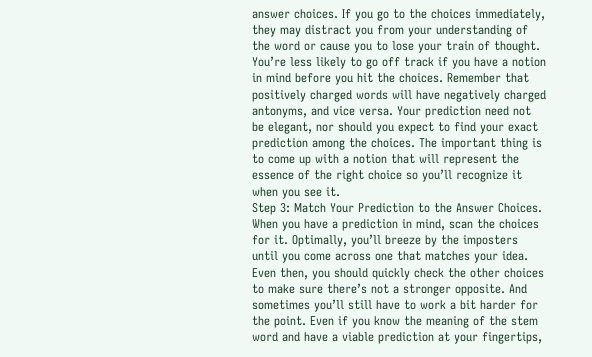answer choices. If you go to the choices immediately, they may distract you from your understanding of the word or cause you to lose your train of thought. You’re less likely to go off track if you have a notion in mind before you hit the choices. Remember that positively charged words will have negatively charged antonyms, and vice versa. Your prediction need not be elegant, nor should you expect to find your exact prediction among the choices. The important thing is to come up with a notion that will represent the essence of the right choice so you’ll recognize it when you see it.
Step 3: Match Your Prediction to the Answer Choices. When you have a prediction in mind, scan the choices for it. Optimally, you’ll breeze by the imposters until you come across one that matches your idea. Even then, you should quickly check the other choices to make sure there’s not a stronger opposite. And sometimes you’ll still have to work a bit harder for the point. Even if you know the meaning of the stem word and have a viable prediction at your fingertips,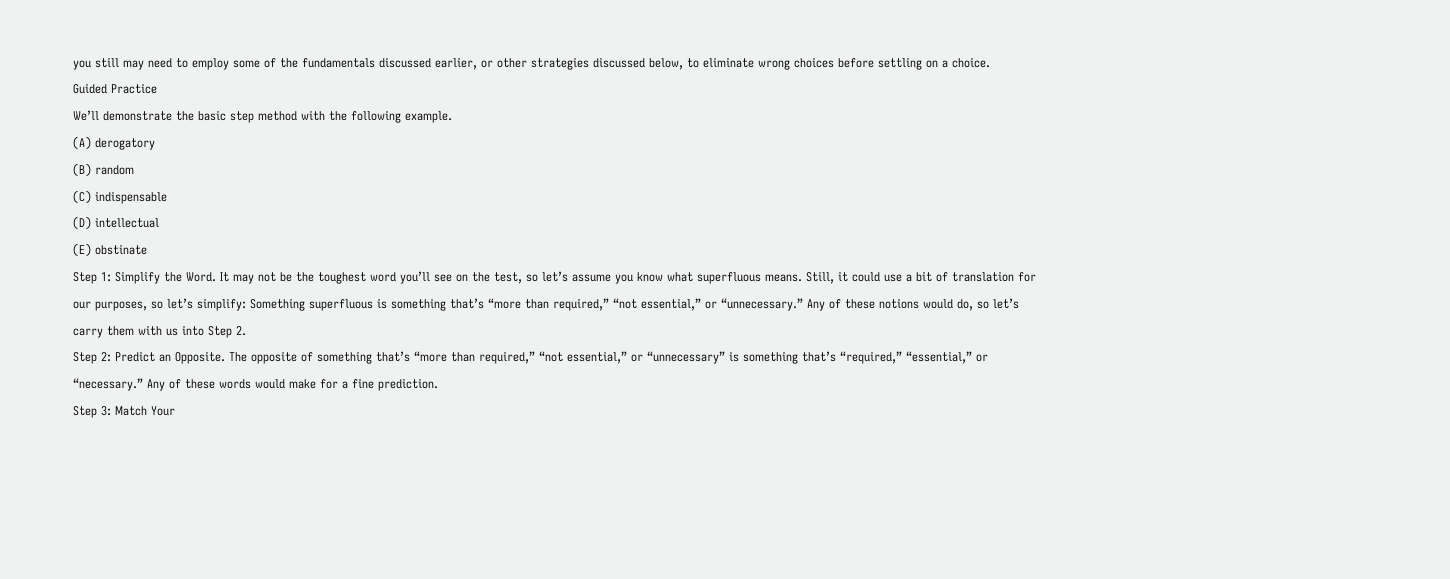you still may need to employ some of the fundamentals discussed earlier, or other strategies discussed below, to eliminate wrong choices before settling on a choice.
Guided Practice
We’ll demonstrate the basic step method with the following example.
(A) derogatory
(B) random
(C) indispensable
(D) intellectual
(E) obstinate
Step 1: Simplify the Word. It may not be the toughest word you’ll see on the test, so let’s assume you know what superfluous means. Still, it could use a bit of translation for our purposes, so let’s simplify: Something superfluous is something that’s “more than required,” “not essential,” or “unnecessary.” Any of these notions would do, so let’s carry them with us into Step 2.
Step 2: Predict an Opposite. The opposite of something that’s “more than required,” “not essential,” or “unnecessary” is something that’s “required,” “essential,” or “necessary.” Any of these words would make for a fine prediction.
Step 3: Match Your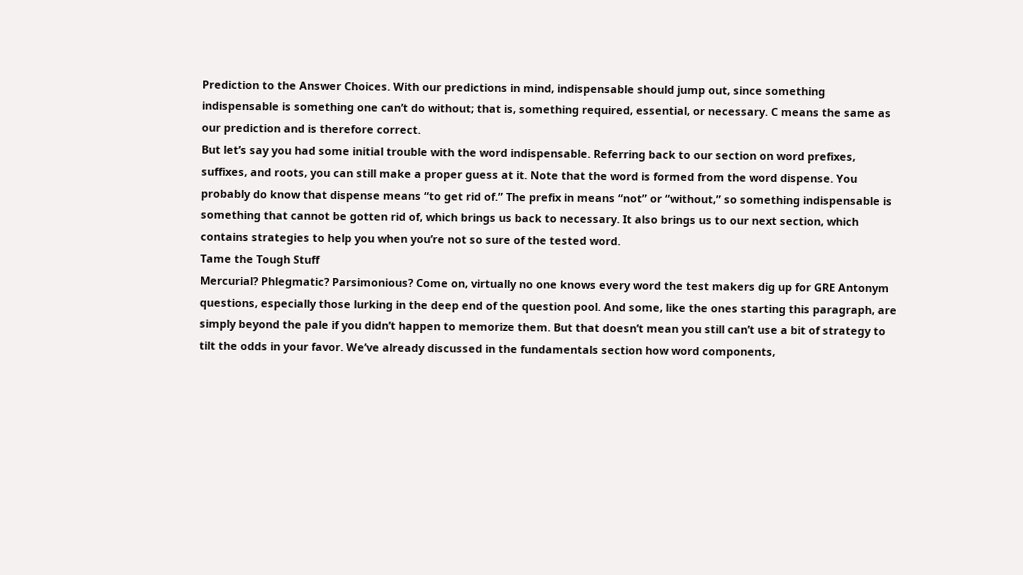Prediction to the Answer Choices. With our predictions in mind, indispensable should jump out, since something indispensable is something one can’t do without; that is, something required, essential, or necessary. C means the same as our prediction and is therefore correct.
But let’s say you had some initial trouble with the word indispensable. Referring back to our section on word prefixes, suffixes, and roots, you can still make a proper guess at it. Note that the word is formed from the word dispense. You probably do know that dispense means “to get rid of.” The prefix in means “not” or “without,” so something indispensable is something that cannot be gotten rid of, which brings us back to necessary. It also brings us to our next section, which contains strategies to help you when you’re not so sure of the tested word.
Tame the Tough Stuff
Mercurial? Phlegmatic? Parsimonious? Come on, virtually no one knows every word the test makers dig up for GRE Antonym questions, especially those lurking in the deep end of the question pool. And some, like the ones starting this paragraph, are simply beyond the pale if you didn’t happen to memorize them. But that doesn’t mean you still can’t use a bit of strategy to tilt the odds in your favor. We’ve already discussed in the fundamentals section how word components,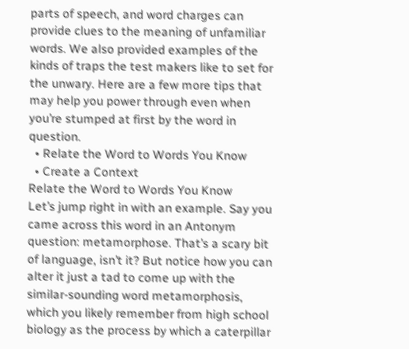parts of speech, and word charges can provide clues to the meaning of unfamiliar words. We also provided examples of the kinds of traps the test makers like to set for the unwary. Here are a few more tips that may help you power through even when you’re stumped at first by the word in question.
  • Relate the Word to Words You Know
  • Create a Context
Relate the Word to Words You Know
Let’s jump right in with an example. Say you came across this word in an Antonym question: metamorphose. That’s a scary bit of language, isn’t it? But notice how you can alter it just a tad to come up with the similar-sounding word metamorphosis, which you likely remember from high school biology as the process by which a caterpillar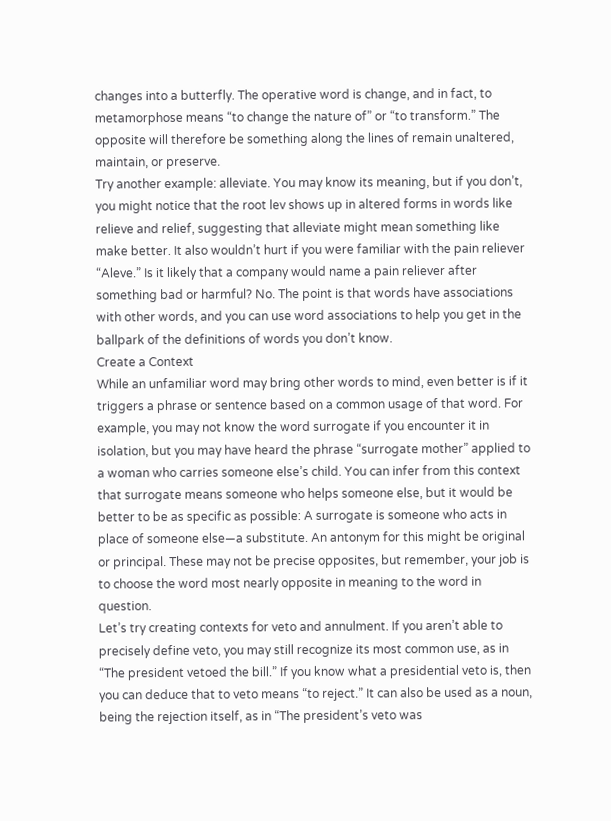changes into a butterfly. The operative word is change, and in fact, to metamorphose means “to change the nature of” or “to transform.” The opposite will therefore be something along the lines of remain unaltered, maintain, or preserve.
Try another example: alleviate. You may know its meaning, but if you don’t, you might notice that the root lev shows up in altered forms in words like relieve and relief, suggesting that alleviate might mean something like make better. It also wouldn’t hurt if you were familiar with the pain reliever “Aleve.” Is it likely that a company would name a pain reliever after something bad or harmful? No. The point is that words have associations with other words, and you can use word associations to help you get in the ballpark of the definitions of words you don’t know.
Create a Context
While an unfamiliar word may bring other words to mind, even better is if it triggers a phrase or sentence based on a common usage of that word. For example, you may not know the word surrogate if you encounter it in isolation, but you may have heard the phrase “surrogate mother” applied to a woman who carries someone else’s child. You can infer from this context that surrogate means someone who helps someone else, but it would be better to be as specific as possible: A surrogate is someone who acts in place of someone else—a substitute. An antonym for this might be original or principal. These may not be precise opposites, but remember, your job is to choose the word most nearly opposite in meaning to the word in question.
Let’s try creating contexts for veto and annulment. If you aren’t able to precisely define veto, you may still recognize its most common use, as in “The president vetoed the bill.” If you know what a presidential veto is, then you can deduce that to veto means “to reject.” It can also be used as a noun, being the rejection itself, as in “The president’s veto was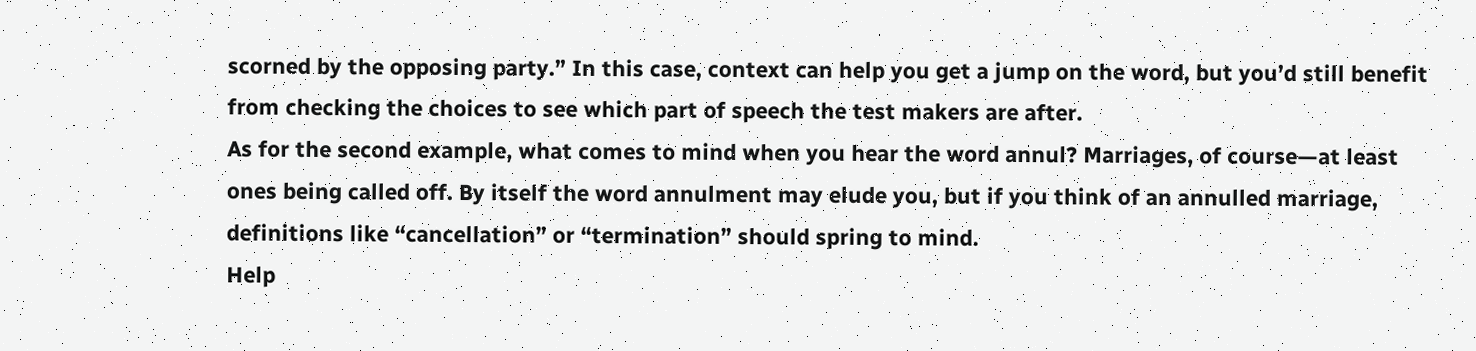scorned by the opposing party.” In this case, context can help you get a jump on the word, but you’d still benefit from checking the choices to see which part of speech the test makers are after.
As for the second example, what comes to mind when you hear the word annul? Marriages, of course—at least ones being called off. By itself the word annulment may elude you, but if you think of an annulled marriage, definitions like “cancellation” or “termination” should spring to mind.
Help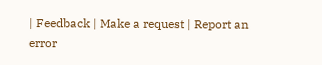| Feedback | Make a request | Report an error